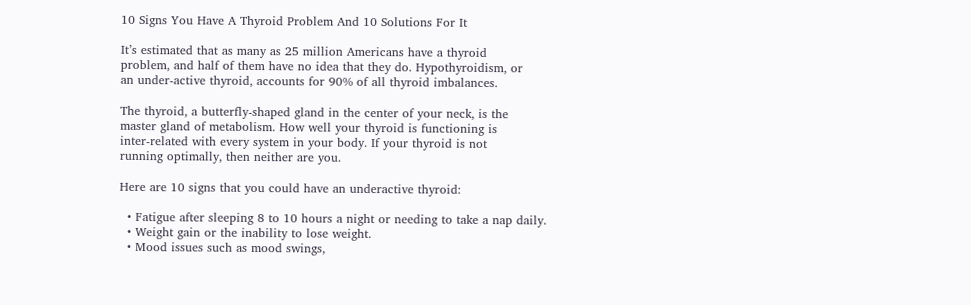10 Signs You Have A Thyroid Problem And 10 Solutions For It

It’s estimated that as many as 25 million Americans have a thyroid
problem, and half of them have no idea that they do. Hypothyroidism, or
an under-active thyroid, accounts for 90% of all thyroid imbalances.

The thyroid, a butterfly-shaped gland in the center of your neck, is the
master gland of metabolism. How well your thyroid is functioning is
inter-related with every system in your body. If your thyroid is not
running optimally, then neither are you.

Here are 10 signs that you could have an underactive thyroid:

  • Fatigue after sleeping 8 to 10 hours a night or needing to take a nap daily.
  • Weight gain or the inability to lose weight.
  • Mood issues such as mood swings,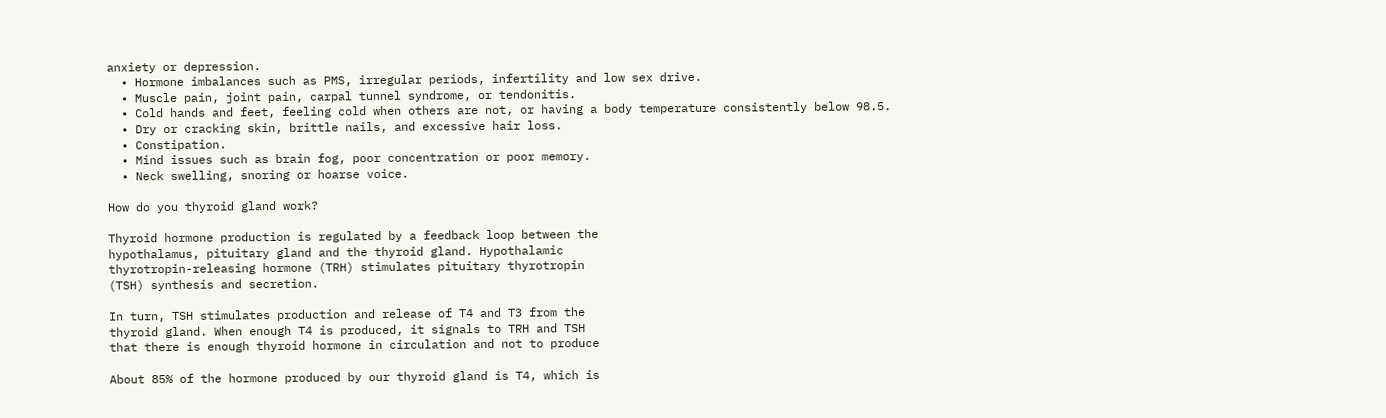anxiety or depression.
  • Hormone imbalances such as PMS, irregular periods, infertility and low sex drive.
  • Muscle pain, joint pain, carpal tunnel syndrome, or tendonitis.
  • Cold hands and feet, feeling cold when others are not, or having a body temperature consistently below 98.5.
  • Dry or cracking skin, brittle nails, and excessive hair loss.
  • Constipation.
  • Mind issues such as brain fog, poor concentration or poor memory.
  • Neck swelling, snoring or hoarse voice.

How do you thyroid gland work?

Thyroid hormone production is regulated by a feedback loop between the
hypothalamus, pituitary gland and the thyroid gland. Hypothalamic
thyrotropin-releasing hormone (TRH) stimulates pituitary thyrotropin
(TSH) synthesis and secretion.

In turn, TSH stimulates production and release of T4 and T3 from the
thyroid gland. When enough T4 is produced, it signals to TRH and TSH
that there is enough thyroid hormone in circulation and not to produce

About 85% of the hormone produced by our thyroid gland is T4, which is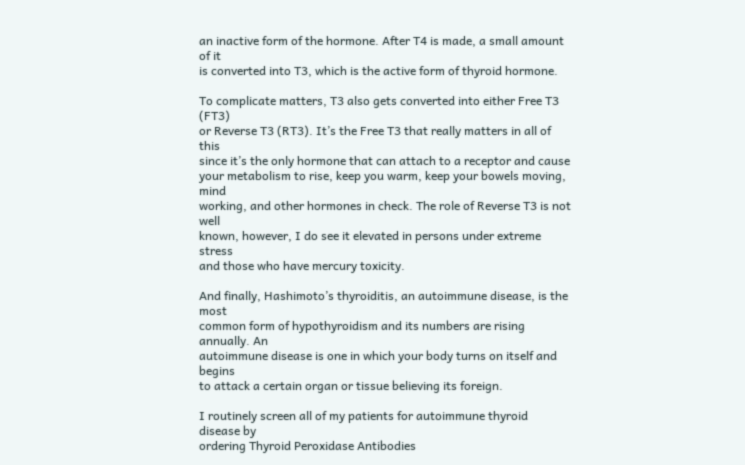an inactive form of the hormone. After T4 is made, a small amount of it
is converted into T3, which is the active form of thyroid hormone.

To complicate matters, T3 also gets converted into either Free T3 (FT3)
or Reverse T3 (RT3). It’s the Free T3 that really matters in all of this
since it’s the only hormone that can attach to a receptor and cause
your metabolism to rise, keep you warm, keep your bowels moving, mind
working, and other hormones in check. The role of Reverse T3 is not well
known, however, I do see it elevated in persons under extreme stress
and those who have mercury toxicity.

And finally, Hashimoto’s thyroiditis, an autoimmune disease, is the most
common form of hypothyroidism and its numbers are rising annually. An
autoimmune disease is one in which your body turns on itself and begins
to attack a certain organ or tissue believing its foreign.

I routinely screen all of my patients for autoimmune thyroid disease by
ordering Thyroid Peroxidase Antibodies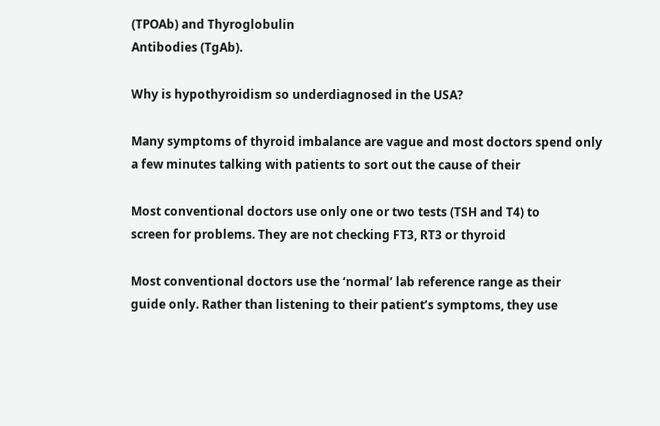(TPOAb) and Thyroglobulin
Antibodies (TgAb).

Why is hypothyroidism so underdiagnosed in the USA?

Many symptoms of thyroid imbalance are vague and most doctors spend only
a few minutes talking with patients to sort out the cause of their

Most conventional doctors use only one or two tests (TSH and T4) to
screen for problems. They are not checking FT3, RT3 or thyroid

Most conventional doctors use the ‘normal’ lab reference range as their
guide only. Rather than listening to their patient’s symptoms, they use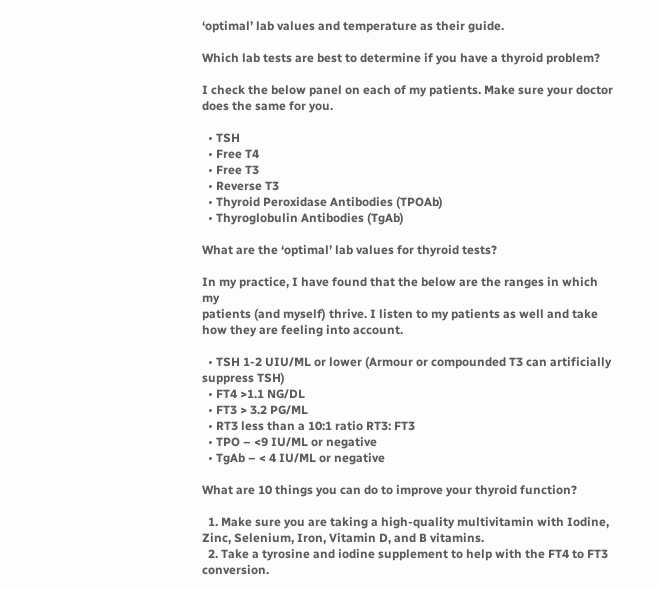‘optimal’ lab values and temperature as their guide.

Which lab tests are best to determine if you have a thyroid problem?

I check the below panel on each of my patients. Make sure your doctor does the same for you.

  • TSH
  • Free T4
  • Free T3
  • Reverse T3
  • Thyroid Peroxidase Antibodies (TPOAb)
  • Thyroglobulin Antibodies (TgAb)

What are the ‘optimal’ lab values for thyroid tests?

In my practice, I have found that the below are the ranges in which my
patients (and myself) thrive. I listen to my patients as well and take
how they are feeling into account.

  • TSH 1-2 UIU/ML or lower (Armour or compounded T3 can artificially suppress TSH)
  • FT4 >1.1 NG/DL
  • FT3 > 3.2 PG/ML
  • RT3 less than a 10:1 ratio RT3: FT3
  • TPO – <9 IU/ML or negative
  • TgAb – < 4 IU/ML or negative

What are 10 things you can do to improve your thyroid function?

  1. Make sure you are taking a high-quality multivitamin with Iodine, Zinc, Selenium, Iron, Vitamin D, and B vitamins.
  2. Take a tyrosine and iodine supplement to help with the FT4 to FT3 conversion.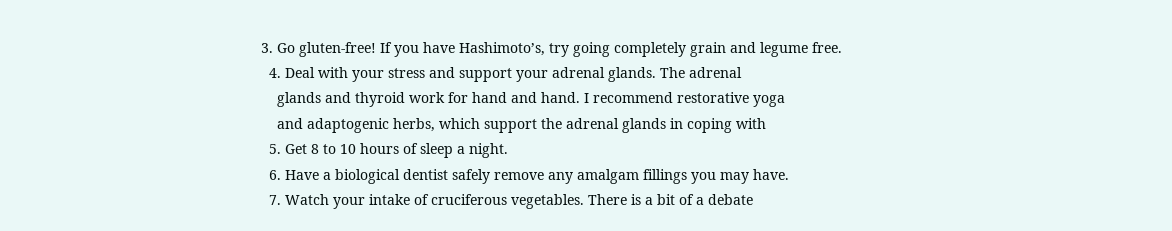3. Go gluten-free! If you have Hashimoto’s, try going completely grain and legume free.
  4. Deal with your stress and support your adrenal glands. The adrenal
    glands and thyroid work for hand and hand. I recommend restorative yoga
    and adaptogenic herbs, which support the adrenal glands in coping with
  5. Get 8 to 10 hours of sleep a night.
  6. Have a biological dentist safely remove any amalgam fillings you may have.
  7. Watch your intake of cruciferous vegetables. There is a bit of a debate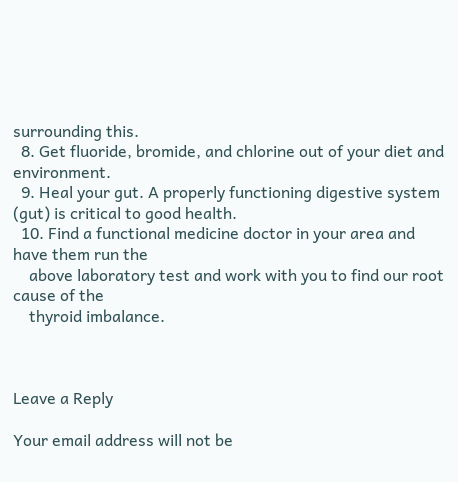surrounding this.
  8. Get fluoride, bromide, and chlorine out of your diet and environment.
  9. Heal your gut. A properly functioning digestive system (gut) is critical to good health.
  10. Find a functional medicine doctor in your area and have them run the
    above laboratory test and work with you to find our root cause of the
    thyroid imbalance.



Leave a Reply

Your email address will not be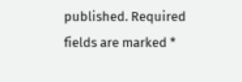published. Required fields are marked *